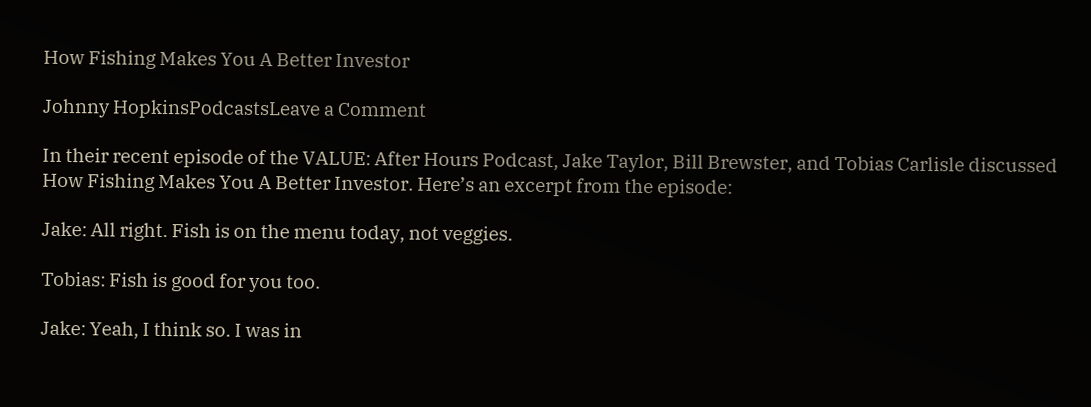How Fishing Makes You A Better Investor

Johnny HopkinsPodcastsLeave a Comment

In their recent episode of the VALUE: After Hours Podcast, Jake Taylor, Bill Brewster, and Tobias Carlisle discussed How Fishing Makes You A Better Investor. Here’s an excerpt from the episode:

Jake: All right. Fish is on the menu today, not veggies.

Tobias: Fish is good for you too.

Jake: Yeah, I think so. I was in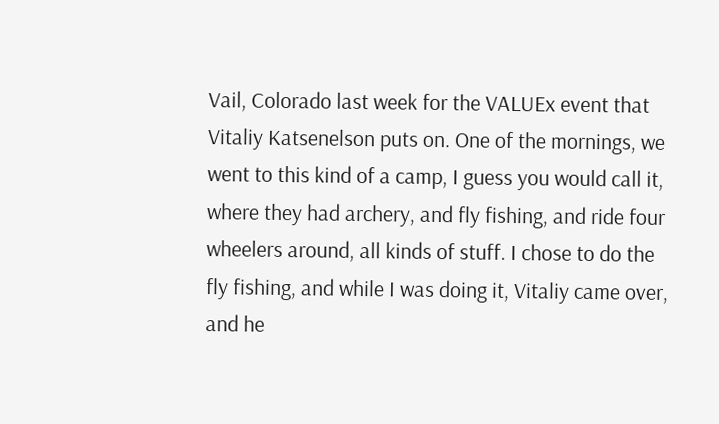Vail, Colorado last week for the VALUEx event that Vitaliy Katsenelson puts on. One of the mornings, we went to this kind of a camp, I guess you would call it, where they had archery, and fly fishing, and ride four wheelers around, all kinds of stuff. I chose to do the fly fishing, and while I was doing it, Vitaliy came over, and he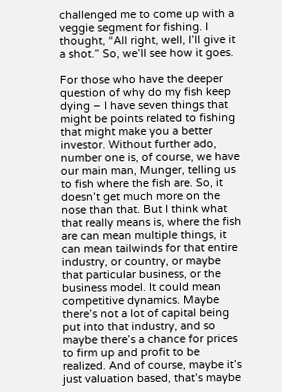challenged me to come up with a veggie segment for fishing. I thought, “All right, well, I’ll give it a shot.” So, we’ll see how it goes.

For those who have the deeper question of why do my fish keep dying – I have seven things that might be points related to fishing that might make you a better investor. Without further ado, number one is, of course, we have our main man, Munger, telling us to fish where the fish are. So, it doesn’t get much more on the nose than that. But I think what that really means is, where the fish are can mean multiple things, it can mean tailwinds for that entire industry, or country, or maybe that particular business, or the business model. It could mean competitive dynamics. Maybe there’s not a lot of capital being put into that industry, and so maybe there’s a chance for prices to firm up and profit to be realized. And of course, maybe it’s just valuation based, that’s maybe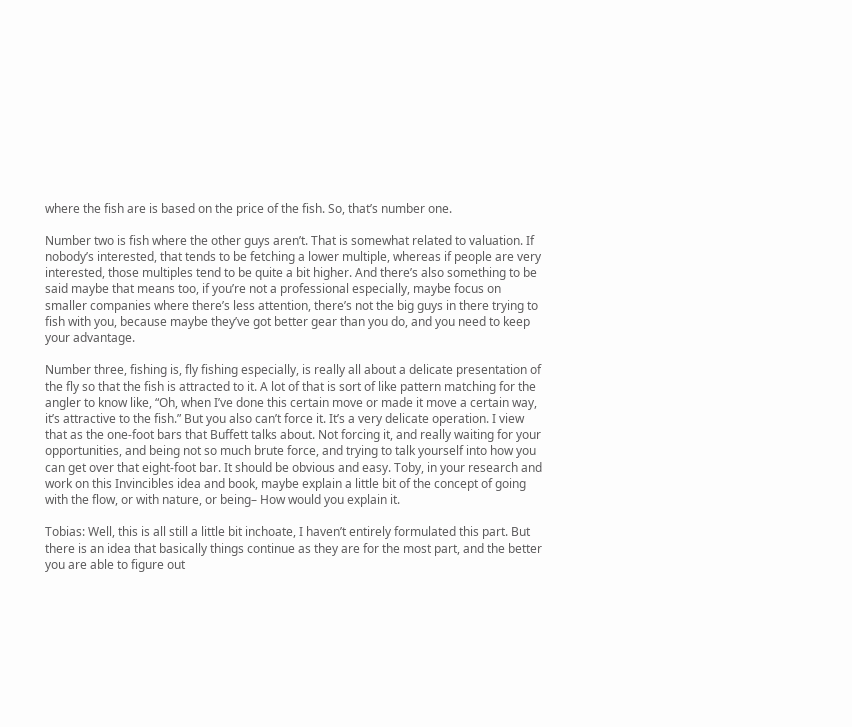where the fish are is based on the price of the fish. So, that’s number one.

Number two is fish where the other guys aren’t. That is somewhat related to valuation. If nobody’s interested, that tends to be fetching a lower multiple, whereas if people are very interested, those multiples tend to be quite a bit higher. And there’s also something to be said maybe that means too, if you’re not a professional especially, maybe focus on smaller companies where there’s less attention, there’s not the big guys in there trying to fish with you, because maybe they’ve got better gear than you do, and you need to keep your advantage.

Number three, fishing is, fly fishing especially, is really all about a delicate presentation of the fly so that the fish is attracted to it. A lot of that is sort of like pattern matching for the angler to know like, “Oh, when I’ve done this certain move or made it move a certain way, it’s attractive to the fish.” But you also can’t force it. It’s a very delicate operation. I view that as the one-foot bars that Buffett talks about. Not forcing it, and really waiting for your opportunities, and being not so much brute force, and trying to talk yourself into how you can get over that eight-foot bar. It should be obvious and easy. Toby, in your research and work on this Invincibles idea and book, maybe explain a little bit of the concept of going with the flow, or with nature, or being– How would you explain it.

Tobias: Well, this is all still a little bit inchoate, I haven’t entirely formulated this part. But there is an idea that basically things continue as they are for the most part, and the better you are able to figure out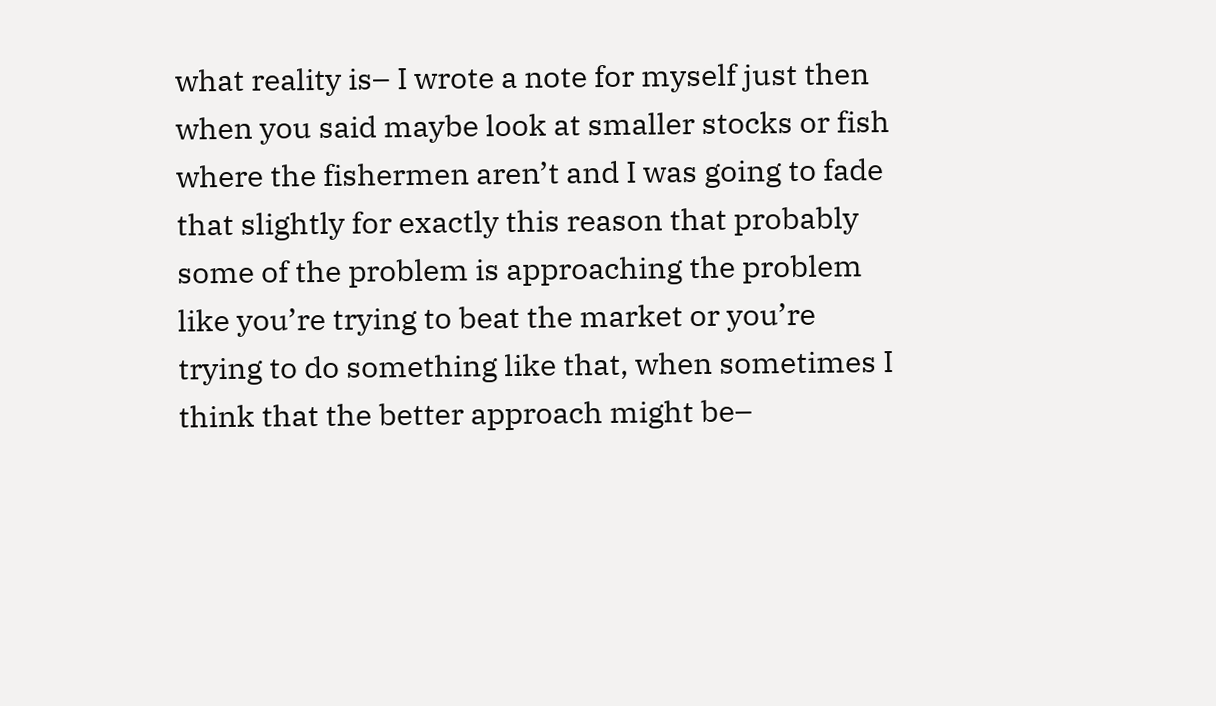what reality is– I wrote a note for myself just then when you said maybe look at smaller stocks or fish where the fishermen aren’t and I was going to fade that slightly for exactly this reason that probably some of the problem is approaching the problem like you’re trying to beat the market or you’re trying to do something like that, when sometimes I think that the better approach might be–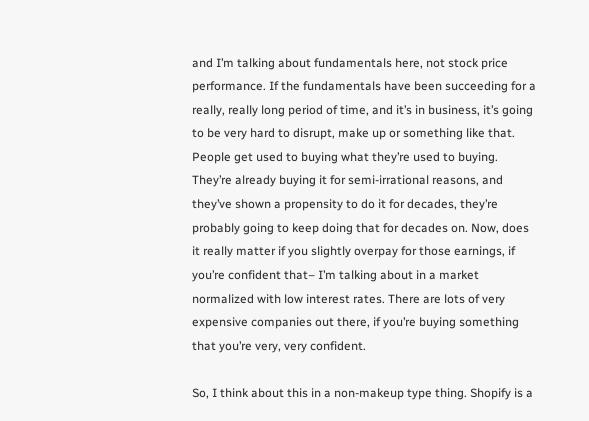and I’m talking about fundamentals here, not stock price performance. If the fundamentals have been succeeding for a really, really long period of time, and it’s in business, it’s going to be very hard to disrupt, make up or something like that. People get used to buying what they’re used to buying. They’re already buying it for semi-irrational reasons, and they’ve shown a propensity to do it for decades, they’re probably going to keep doing that for decades on. Now, does it really matter if you slightly overpay for those earnings, if you’re confident that– I’m talking about in a market normalized with low interest rates. There are lots of very expensive companies out there, if you’re buying something that you’re very, very confident.

So, I think about this in a non-makeup type thing. Shopify is a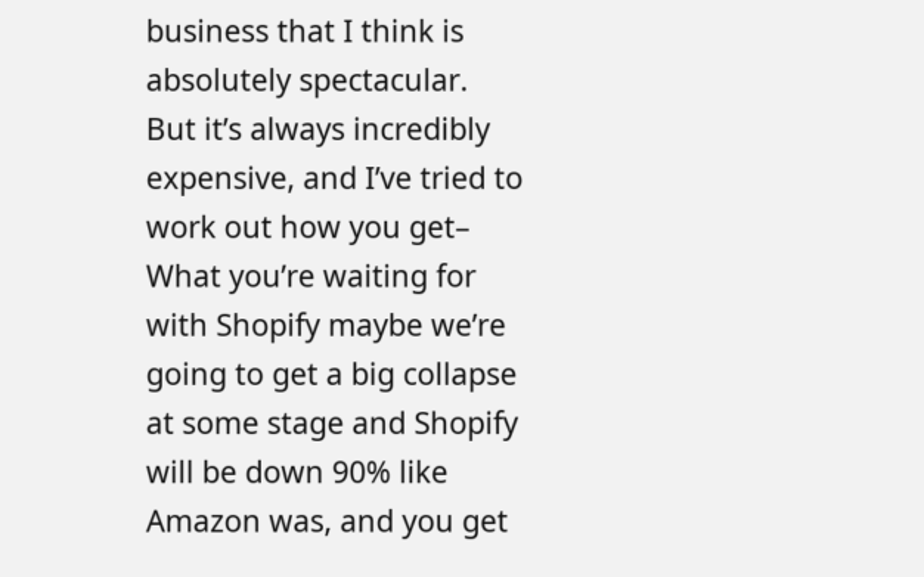business that I think is absolutely spectacular. But it’s always incredibly expensive, and I’ve tried to work out how you get– What you’re waiting for with Shopify maybe we’re going to get a big collapse at some stage and Shopify will be down 90% like Amazon was, and you get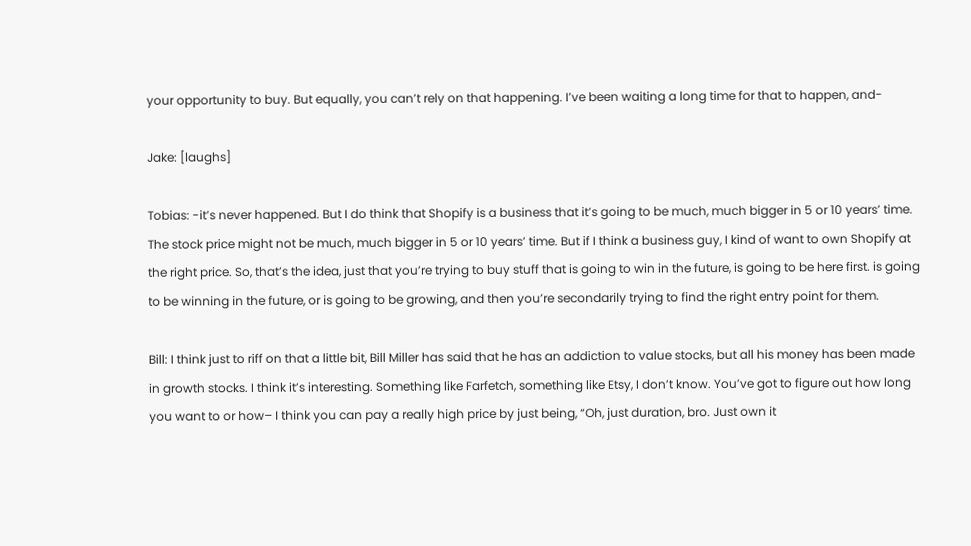your opportunity to buy. But equally, you can’t rely on that happening. I’ve been waiting a long time for that to happen, and-

Jake: [laughs]

Tobias: -it’s never happened. But I do think that Shopify is a business that it’s going to be much, much bigger in 5 or 10 years’ time. The stock price might not be much, much bigger in 5 or 10 years’ time. But if I think a business guy, I kind of want to own Shopify at the right price. So, that’s the idea, just that you’re trying to buy stuff that is going to win in the future, is going to be here first. is going to be winning in the future, or is going to be growing, and then you’re secondarily trying to find the right entry point for them.

Bill: I think just to riff on that a little bit, Bill Miller has said that he has an addiction to value stocks, but all his money has been made in growth stocks. I think it’s interesting. Something like Farfetch, something like Etsy, I don’t know. You’ve got to figure out how long you want to or how– I think you can pay a really high price by just being, “Oh, just duration, bro. Just own it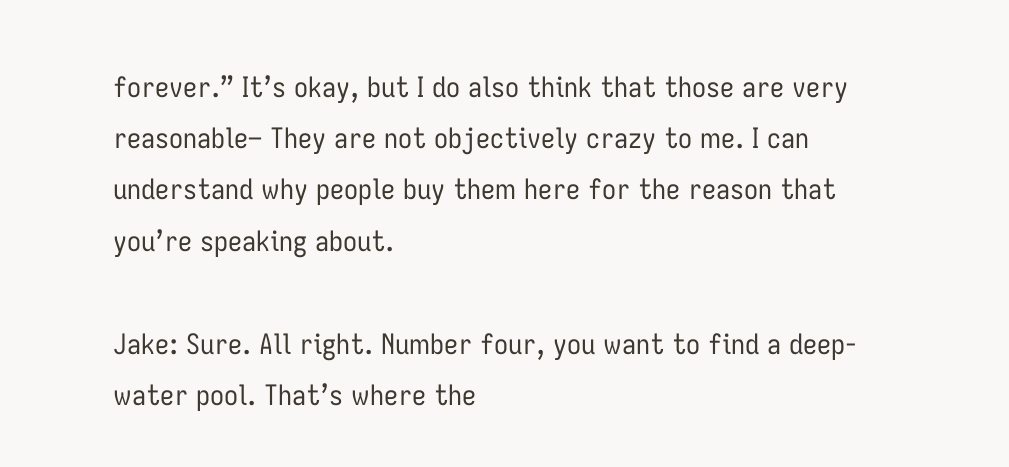forever.” It’s okay, but I do also think that those are very reasonable– They are not objectively crazy to me. I can understand why people buy them here for the reason that you’re speaking about.

Jake: Sure. All right. Number four, you want to find a deep-water pool. That’s where the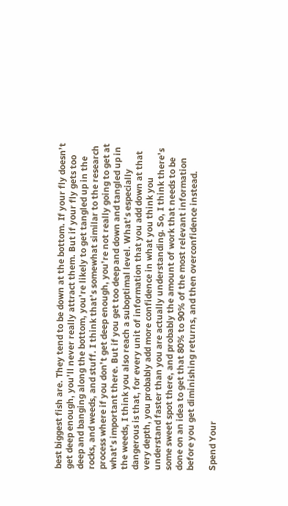best biggest fish are. They tend to be down at the bottom. If your fly doesn’t get deep enough, you’ll never really attract them. But if your fly gets too deep and banging along the bottom, you’re likely to get tangled up in the rocks, and weeds, and stuff. I think that’s somewhat similar to the research process where if you don’t get deep enough, you’re not really going to get at what’s important there. But if you get too deep and down and tangled up in the weeds, I think you also reach a suboptimal level. What’s especially dangerous is that, for every unit of information that you add down at that very depth, you probably add more confidence in what you think you understand faster than you are actually understanding. So, I think there’s some sweet spot there, and probably the amount of work that needs to be done on an idea to get that 80% to 90% of the most relevant information before you get diminishing returns, and then overconfidence instead.

Spend Your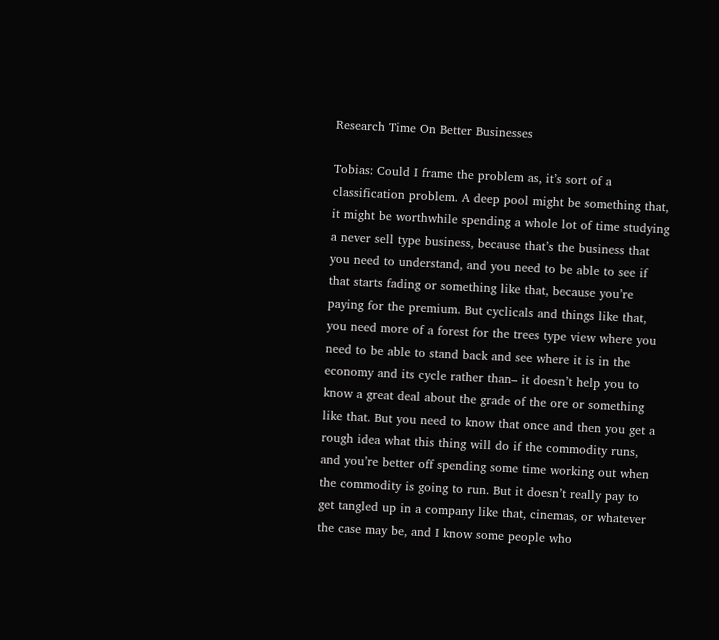Research Time On Better Businesses

Tobias: Could I frame the problem as, it’s sort of a classification problem. A deep pool might be something that, it might be worthwhile spending a whole lot of time studying a never sell type business, because that’s the business that you need to understand, and you need to be able to see if that starts fading or something like that, because you’re paying for the premium. But cyclicals and things like that, you need more of a forest for the trees type view where you need to be able to stand back and see where it is in the economy and its cycle rather than– it doesn’t help you to know a great deal about the grade of the ore or something like that. But you need to know that once and then you get a rough idea what this thing will do if the commodity runs, and you’re better off spending some time working out when the commodity is going to run. But it doesn’t really pay to get tangled up in a company like that, cinemas, or whatever the case may be, and I know some people who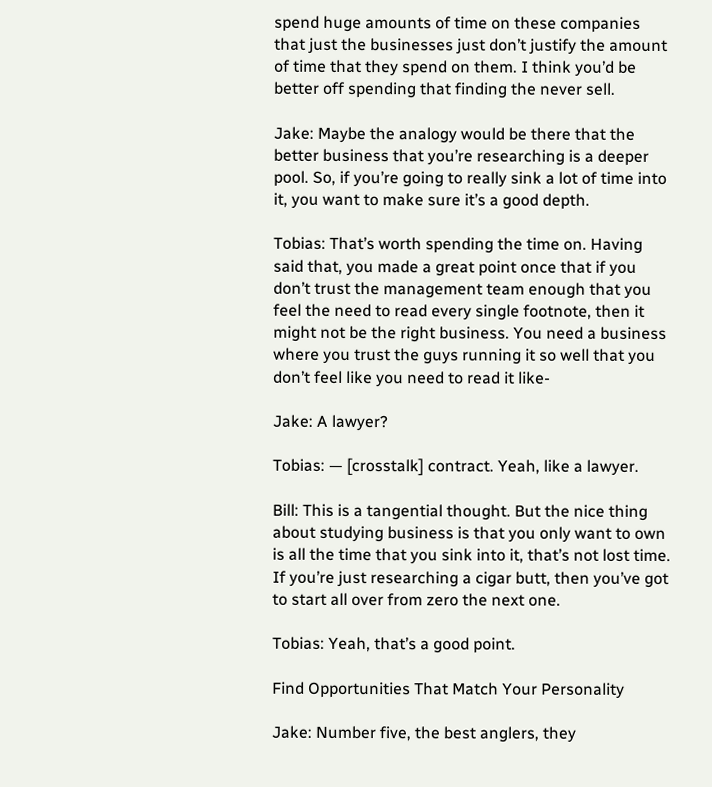spend huge amounts of time on these companies that just the businesses just don’t justify the amount of time that they spend on them. I think you’d be better off spending that finding the never sell.

Jake: Maybe the analogy would be there that the better business that you’re researching is a deeper pool. So, if you’re going to really sink a lot of time into it, you want to make sure it’s a good depth.

Tobias: That’s worth spending the time on. Having said that, you made a great point once that if you don’t trust the management team enough that you feel the need to read every single footnote, then it might not be the right business. You need a business where you trust the guys running it so well that you don’t feel like you need to read it like-

Jake: A lawyer?

Tobias: — [crosstalk] contract. Yeah, like a lawyer.

Bill: This is a tangential thought. But the nice thing about studying business is that you only want to own is all the time that you sink into it, that’s not lost time. If you’re just researching a cigar butt, then you’ve got to start all over from zero the next one.

Tobias: Yeah, that’s a good point.

Find Opportunities That Match Your Personality

Jake: Number five, the best anglers, they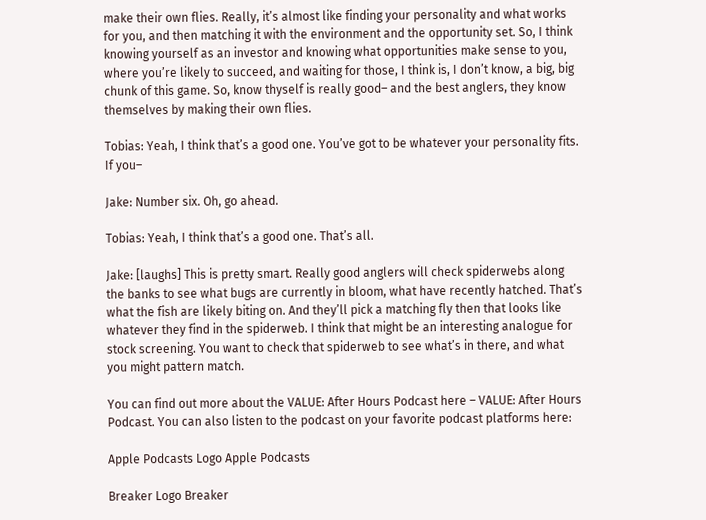make their own flies. Really, it’s almost like finding your personality and what works for you, and then matching it with the environment and the opportunity set. So, I think knowing yourself as an investor and knowing what opportunities make sense to you, where you’re likely to succeed, and waiting for those, I think is, I don’t know, a big, big chunk of this game. So, know thyself is really good– and the best anglers, they know themselves by making their own flies.

Tobias: Yeah, I think that’s a good one. You’ve got to be whatever your personality fits. If you–

Jake: Number six. Oh, go ahead.

Tobias: Yeah, I think that’s a good one. That’s all.

Jake: [laughs] This is pretty smart. Really good anglers will check spiderwebs along the banks to see what bugs are currently in bloom, what have recently hatched. That’s what the fish are likely biting on. And they’ll pick a matching fly then that looks like whatever they find in the spiderweb. I think that might be an interesting analogue for stock screening. You want to check that spiderweb to see what’s in there, and what you might pattern match.

You can find out more about the VALUE: After Hours Podcast here – VALUE: After Hours Podcast. You can also listen to the podcast on your favorite podcast platforms here:

Apple Podcasts Logo Apple Podcasts

Breaker Logo Breaker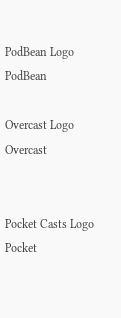PodBean Logo PodBean

Overcast Logo Overcast


Pocket Casts Logo Pocket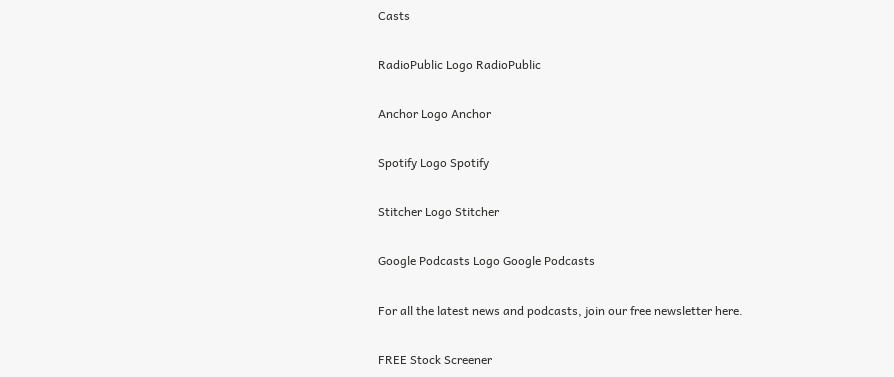Casts

RadioPublic Logo RadioPublic

Anchor Logo Anchor

Spotify Logo Spotify

Stitcher Logo Stitcher

Google Podcasts Logo Google Podcasts

For all the latest news and podcasts, join our free newsletter here.

FREE Stock Screener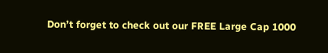Don’t forget to check out our FREE Large Cap 1000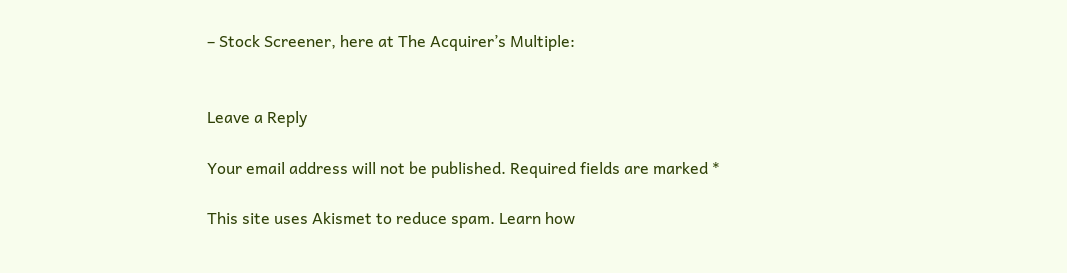– Stock Screener, here at The Acquirer’s Multiple:


Leave a Reply

Your email address will not be published. Required fields are marked *

This site uses Akismet to reduce spam. Learn how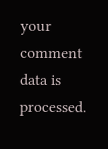your comment data is processed.